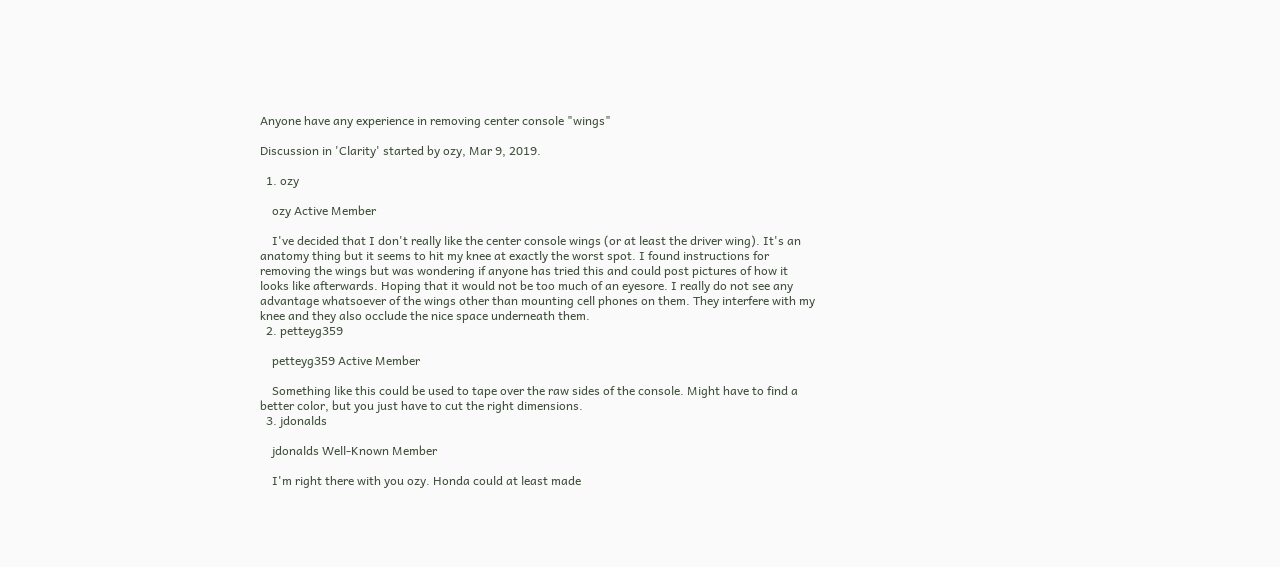Anyone have any experience in removing center console "wings"

Discussion in 'Clarity' started by ozy, Mar 9, 2019.

  1. ozy

    ozy Active Member

    I've decided that I don't really like the center console wings (or at least the driver wing). It's an anatomy thing but it seems to hit my knee at exactly the worst spot. I found instructions for removing the wings but was wondering if anyone has tried this and could post pictures of how it looks like afterwards. Hoping that it would not be too much of an eyesore. I really do not see any advantage whatsoever of the wings other than mounting cell phones on them. They interfere with my knee and they also occlude the nice space underneath them.
  2. petteyg359

    petteyg359 Active Member

    Something like this could be used to tape over the raw sides of the console. Might have to find a better color, but you just have to cut the right dimensions.
  3. jdonalds

    jdonalds Well-Known Member

    I'm right there with you ozy. Honda could at least made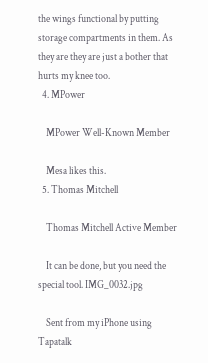the wings functional by putting storage compartments in them. As they are they are just a bother that hurts my knee too.
  4. MPower

    MPower Well-Known Member

    Mesa likes this.
  5. Thomas Mitchell

    Thomas Mitchell Active Member

    It can be done, but you need the special tool. IMG_0032.jpg

    Sent from my iPhone using Tapatalk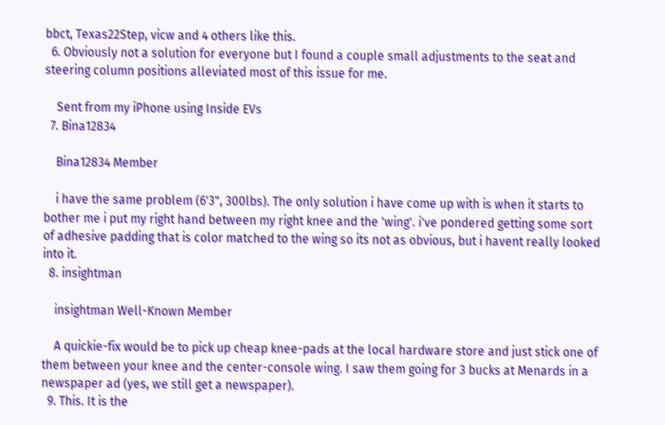bbct, Texas22Step, vicw and 4 others like this.
  6. Obviously not a solution for everyone but I found a couple small adjustments to the seat and steering column positions alleviated most of this issue for me.

    Sent from my iPhone using Inside EVs
  7. Bina12834

    Bina12834 Member

    i have the same problem (6'3", 300lbs). The only solution i have come up with is when it starts to bother me i put my right hand between my right knee and the 'wing'. i've pondered getting some sort of adhesive padding that is color matched to the wing so its not as obvious, but i havent really looked into it.
  8. insightman

    insightman Well-Known Member

    A quickie-fix would be to pick up cheap knee-pads at the local hardware store and just stick one of them between your knee and the center-console wing. I saw them going for 3 bucks at Menards in a newspaper ad (yes, we still get a newspaper).
  9. This. It is the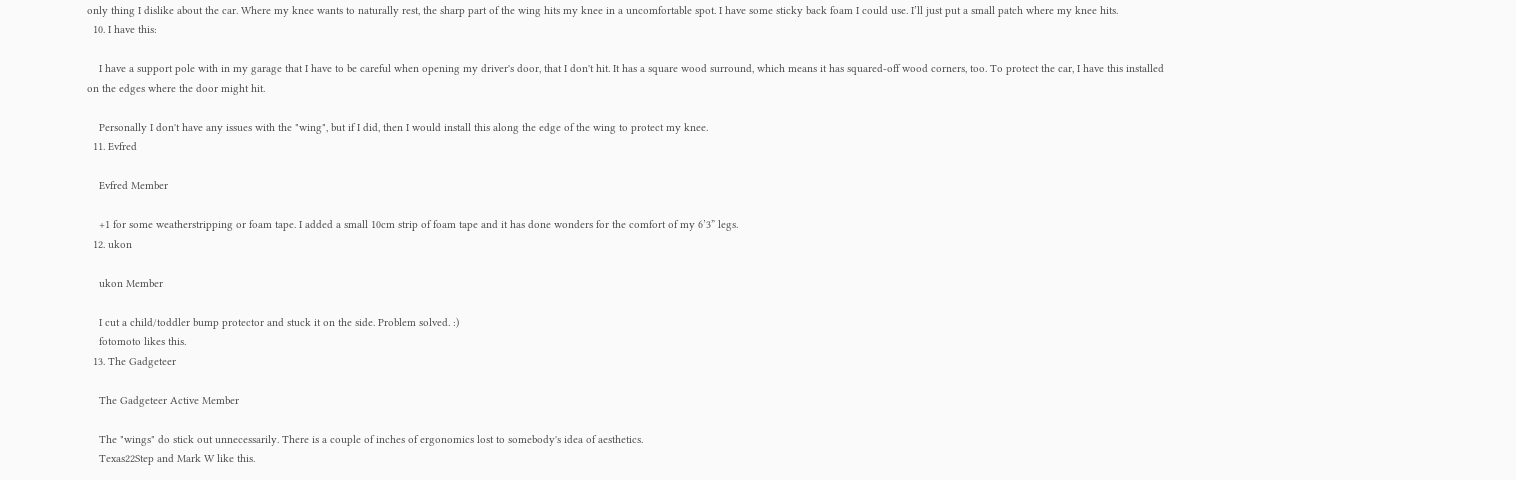only thing I dislike about the car. Where my knee wants to naturally rest, the sharp part of the wing hits my knee in a uncomfortable spot. I have some sticky back foam I could use. I’ll just put a small patch where my knee hits.
  10. I have this:

    I have a support pole with in my garage that I have to be careful when opening my driver's door, that I don't hit. It has a square wood surround, which means it has squared-off wood corners, too. To protect the car, I have this installed on the edges where the door might hit.

    Personally I don't have any issues with the "wing", but if I did, then I would install this along the edge of the wing to protect my knee.
  11. Evfred

    Evfred Member

    +1 for some weatherstripping or foam tape. I added a small 10cm strip of foam tape and it has done wonders for the comfort of my 6’3” legs.
  12. ukon

    ukon Member

    I cut a child/toddler bump protector and stuck it on the side. Problem solved. :)
    fotomoto likes this.
  13. The Gadgeteer

    The Gadgeteer Active Member

    The "wings" do stick out unnecessarily. There is a couple of inches of ergonomics lost to somebody's idea of aesthetics.
    Texas22Step and Mark W like this.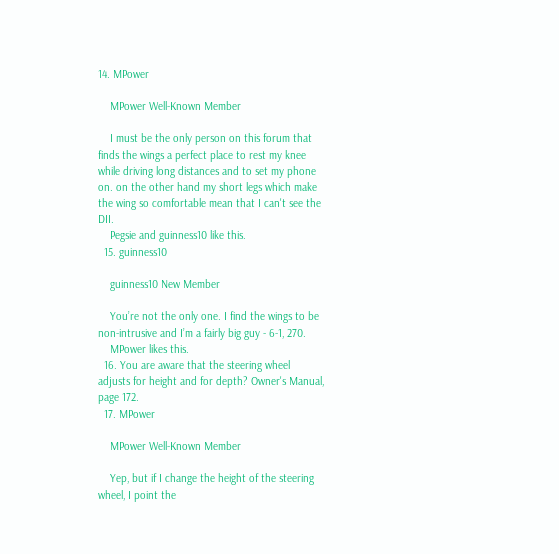14. MPower

    MPower Well-Known Member

    I must be the only person on this forum that finds the wings a perfect place to rest my knee while driving long distances and to set my phone on. on the other hand my short legs which make the wing so comfortable mean that I can't see the DII.
    Pegsie and guinness10 like this.
  15. guinness10

    guinness10 New Member

    You’re not the only one. I find the wings to be non-intrusive and I’m a fairly big guy - 6-1, 270.
    MPower likes this.
  16. You are aware that the steering wheel adjusts for height and for depth? Owner's Manual, page 172.
  17. MPower

    MPower Well-Known Member

    Yep, but if I change the height of the steering wheel, I point the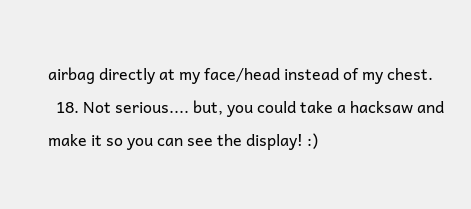airbag directly at my face/head instead of my chest.
  18. Not serious.... but, you could take a hacksaw and make it so you can see the display! :)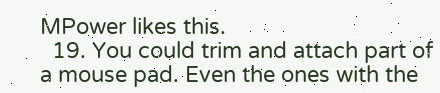MPower likes this.
  19. You could trim and attach part of a mouse pad. Even the ones with the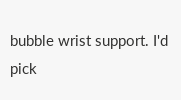bubble wrist support. I'd pick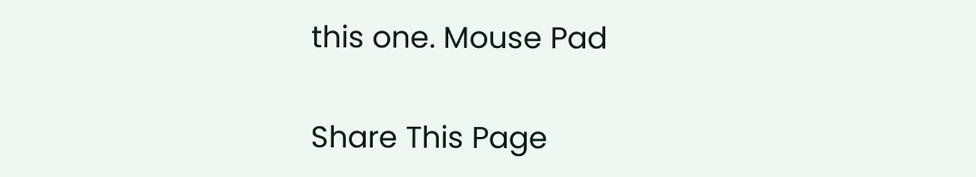this one. Mouse Pad

Share This Page